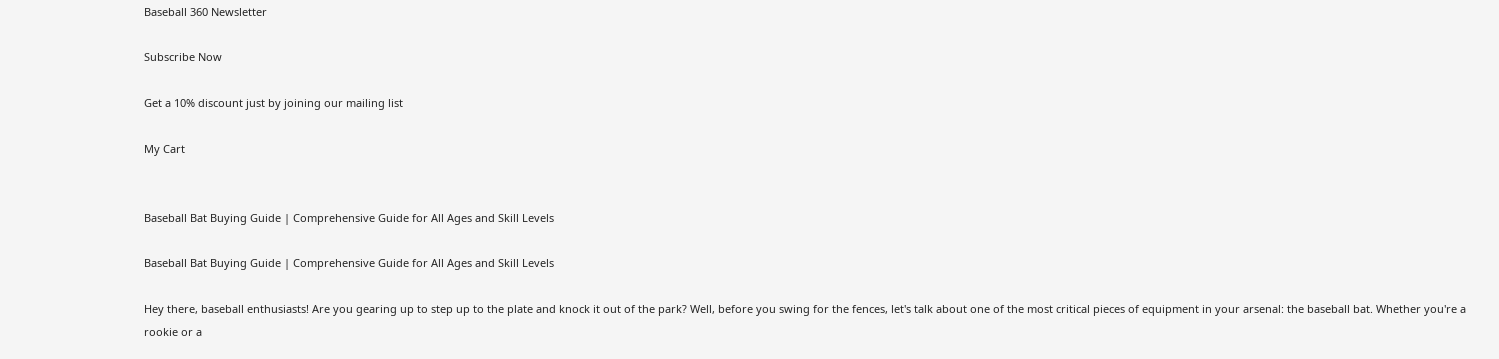Baseball 360 Newsletter

Subscribe Now

Get a 10% discount just by joining our mailing list

My Cart


Baseball Bat Buying Guide | Comprehensive Guide for All Ages and Skill Levels

Baseball Bat Buying Guide | Comprehensive Guide for All Ages and Skill Levels

Hey there, baseball enthusiasts! Are you gearing up to step up to the plate and knock it out of the park? Well, before you swing for the fences, let's talk about one of the most critical pieces of equipment in your arsenal: the baseball bat. Whether you're a rookie or a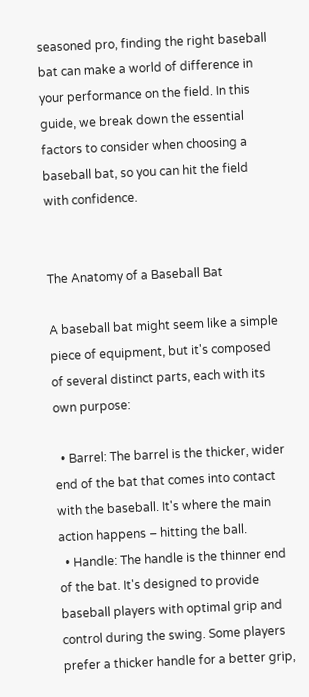seasoned pro, finding the right baseball bat can make a world of difference in your performance on the field. In this guide, we break down the essential factors to consider when choosing a baseball bat, so you can hit the field with confidence.


The Anatomy of a Baseball Bat

A baseball bat might seem like a simple piece of equipment, but it's composed of several distinct parts, each with its own purpose:

  • Barrel: The barrel is the thicker, wider end of the bat that comes into contact with the baseball. It's where the main action happens – hitting the ball.
  • Handle: The handle is the thinner end of the bat. It's designed to provide baseball players with optimal grip and control during the swing. Some players prefer a thicker handle for a better grip,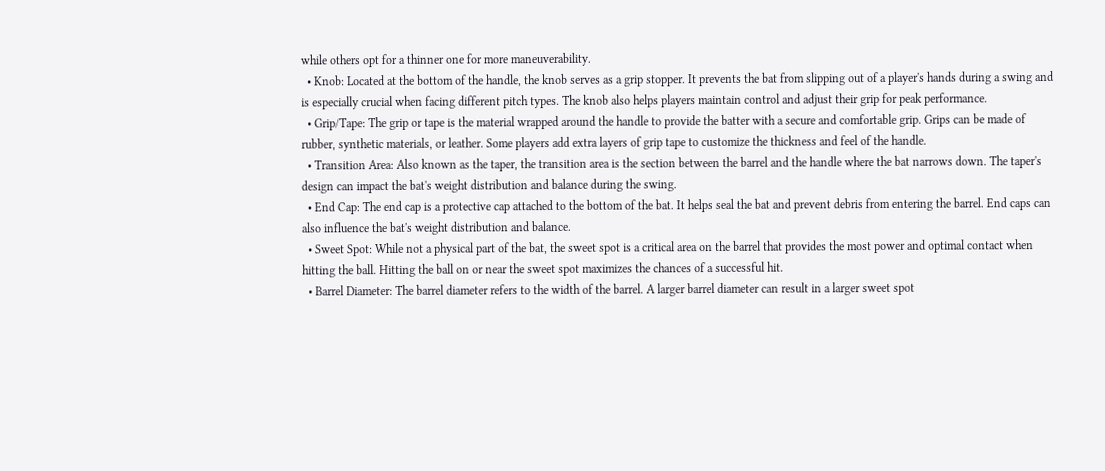while others opt for a thinner one for more maneuverability.
  • Knob: Located at the bottom of the handle, the knob serves as a grip stopper. It prevents the bat from slipping out of a player's hands during a swing and is especially crucial when facing different pitch types. The knob also helps players maintain control and adjust their grip for peak performance.
  • Grip/Tape: The grip or tape is the material wrapped around the handle to provide the batter with a secure and comfortable grip. Grips can be made of rubber, synthetic materials, or leather. Some players add extra layers of grip tape to customize the thickness and feel of the handle.
  • Transition Area: Also known as the taper, the transition area is the section between the barrel and the handle where the bat narrows down. The taper's design can impact the bat's weight distribution and balance during the swing.
  • End Cap: The end cap is a protective cap attached to the bottom of the bat. It helps seal the bat and prevent debris from entering the barrel. End caps can also influence the bat's weight distribution and balance.
  • Sweet Spot: While not a physical part of the bat, the sweet spot is a critical area on the barrel that provides the most power and optimal contact when hitting the ball. Hitting the ball on or near the sweet spot maximizes the chances of a successful hit.
  • Barrel Diameter: The barrel diameter refers to the width of the barrel. A larger barrel diameter can result in a larger sweet spot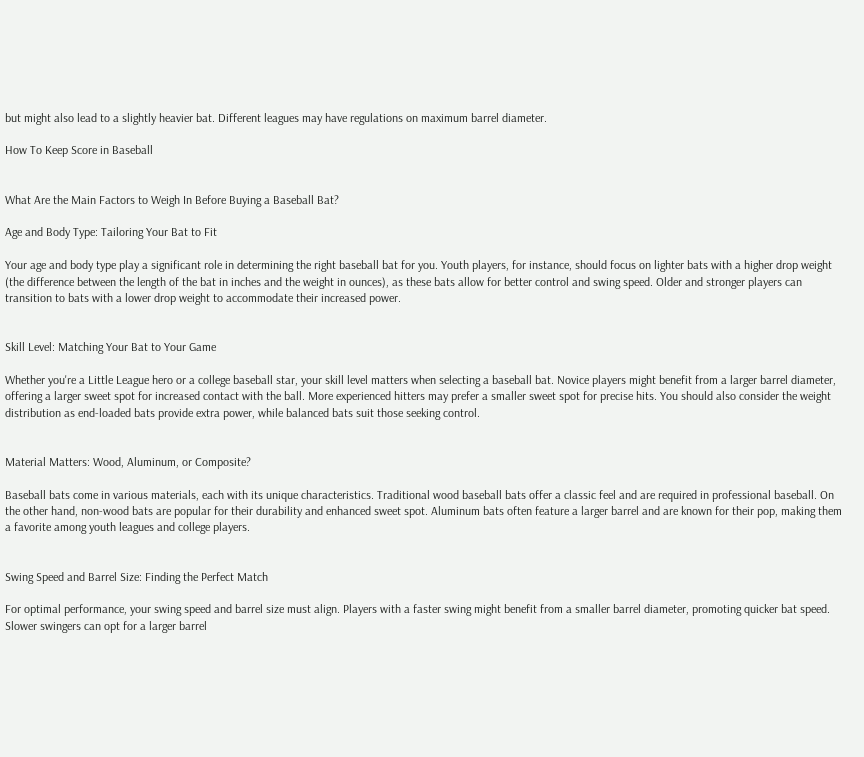but might also lead to a slightly heavier bat. Different leagues may have regulations on maximum barrel diameter.

How To Keep Score in Baseball


What Are the Main Factors to Weigh In Before Buying a Baseball Bat?

Age and Body Type: Tailoring Your Bat to Fit

Your age and body type play a significant role in determining the right baseball bat for you. Youth players, for instance, should focus on lighter bats with a higher drop weight (the difference between the length of the bat in inches and the weight in ounces), as these bats allow for better control and swing speed. Older and stronger players can transition to bats with a lower drop weight to accommodate their increased power.


Skill Level: Matching Your Bat to Your Game

Whether you're a Little League hero or a college baseball star, your skill level matters when selecting a baseball bat. Novice players might benefit from a larger barrel diameter, offering a larger sweet spot for increased contact with the ball. More experienced hitters may prefer a smaller sweet spot for precise hits. You should also consider the weight distribution as end-loaded bats provide extra power, while balanced bats suit those seeking control.


Material Matters: Wood, Aluminum, or Composite?

Baseball bats come in various materials, each with its unique characteristics. Traditional wood baseball bats offer a classic feel and are required in professional baseball. On the other hand, non-wood bats are popular for their durability and enhanced sweet spot. Aluminum bats often feature a larger barrel and are known for their pop, making them a favorite among youth leagues and college players.


Swing Speed and Barrel Size: Finding the Perfect Match

For optimal performance, your swing speed and barrel size must align. Players with a faster swing might benefit from a smaller barrel diameter, promoting quicker bat speed. Slower swingers can opt for a larger barrel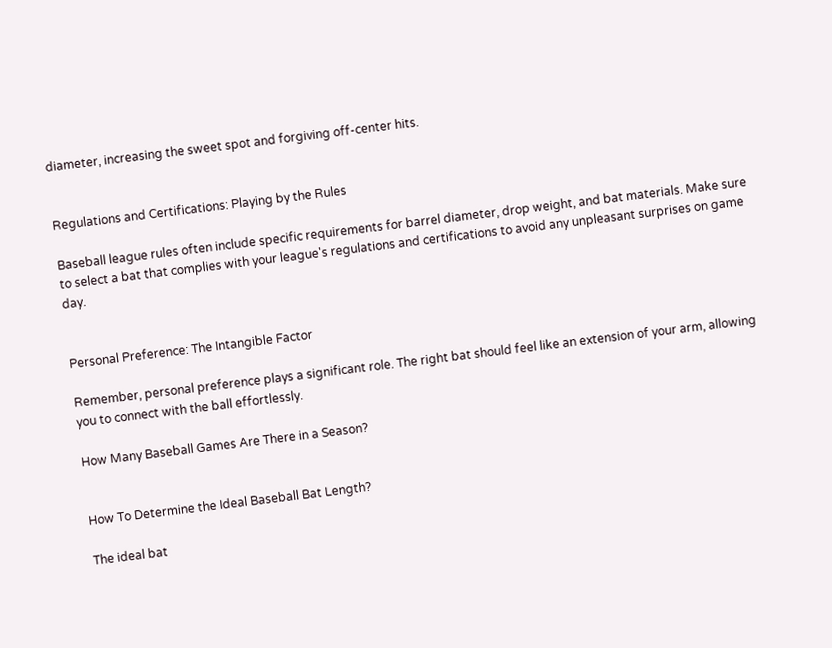diameter, increasing the sweet spot and forgiving off-center hits.


Regulations and Certifications: Playing by the Rules

Baseball league rules often include specific requirements for barrel diameter, drop weight, and bat materials. Make sure to select a bat that complies with your league's regulations and certifications to avoid any unpleasant surprises on game day.


Personal Preference: The Intangible Factor

Remember, personal preference plays a significant role. The right bat should feel like an extension of your arm, allowing you to connect with the ball effortlessly.

How Many Baseball Games Are There in a Season?


How To Determine the Ideal Baseball Bat Length?

The ideal bat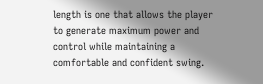length is one that allows the player to generate maximum power and control while maintaining a comfortable and confident swing.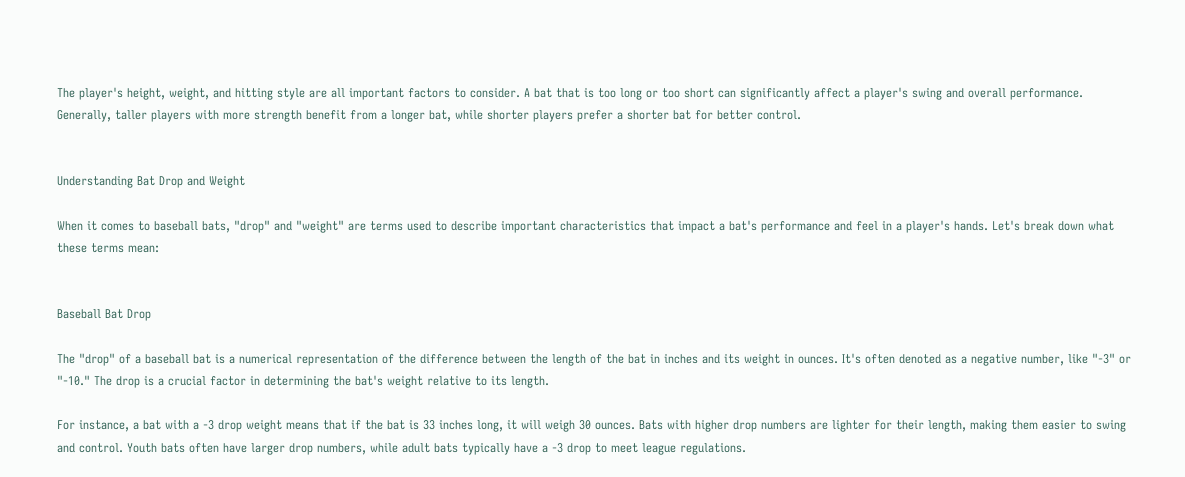The player's height, weight, and hitting style are all important factors to consider. A bat that is too long or too short can significantly affect a player's swing and overall performance. Generally, taller players with more strength benefit from a longer bat, while shorter players prefer a shorter bat for better control.


Understanding Bat Drop and Weight

When it comes to baseball bats, "drop" and "weight" are terms used to describe important characteristics that impact a bat's performance and feel in a player's hands. Let's break down what these terms mean:


Baseball Bat Drop

The "drop" of a baseball bat is a numerical representation of the difference between the length of the bat in inches and its weight in ounces. It's often denoted as a negative number, like "-3" or "-10." The drop is a crucial factor in determining the bat's weight relative to its length.

For instance, a bat with a -3 drop weight means that if the bat is 33 inches long, it will weigh 30 ounces. Bats with higher drop numbers are lighter for their length, making them easier to swing and control. Youth bats often have larger drop numbers, while adult bats typically have a -3 drop to meet league regulations.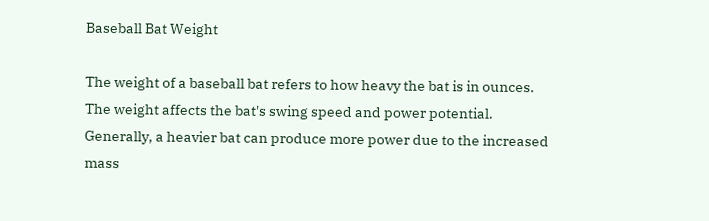Baseball Bat Weight

The weight of a baseball bat refers to how heavy the bat is in ounces. The weight affects the bat's swing speed and power potential. Generally, a heavier bat can produce more power due to the increased mass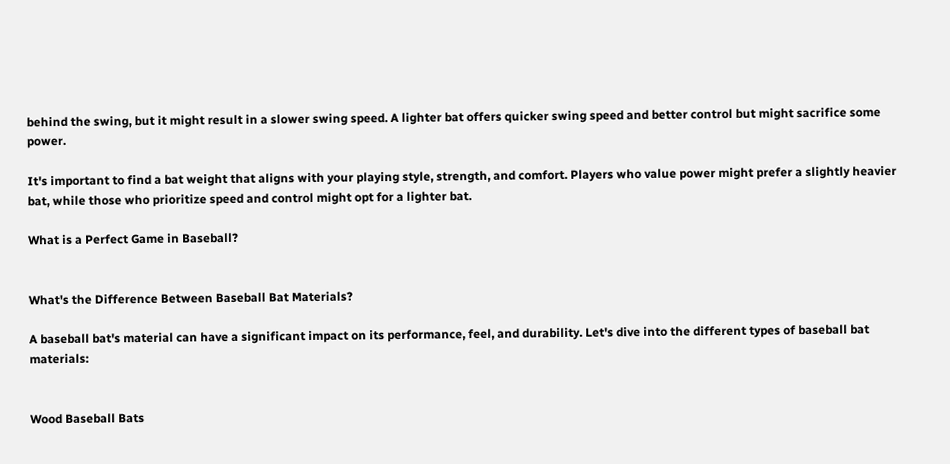behind the swing, but it might result in a slower swing speed. A lighter bat offers quicker swing speed and better control but might sacrifice some power.

It's important to find a bat weight that aligns with your playing style, strength, and comfort. Players who value power might prefer a slightly heavier bat, while those who prioritize speed and control might opt for a lighter bat.

What is a Perfect Game in Baseball?


What's the Difference Between Baseball Bat Materials?

A baseball bat's material can have a significant impact on its performance, feel, and durability. Let's dive into the different types of baseball bat materials:


Wood Baseball Bats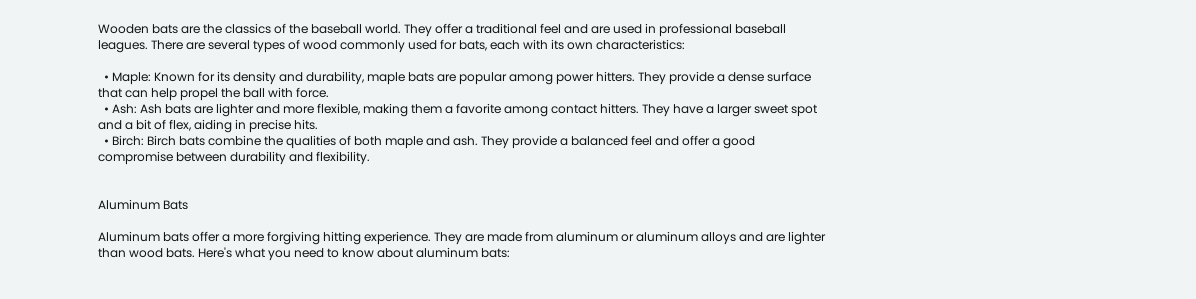Wooden bats are the classics of the baseball world. They offer a traditional feel and are used in professional baseball leagues. There are several types of wood commonly used for bats, each with its own characteristics:

  • Maple: Known for its density and durability, maple bats are popular among power hitters. They provide a dense surface that can help propel the ball with force.
  • Ash: Ash bats are lighter and more flexible, making them a favorite among contact hitters. They have a larger sweet spot and a bit of flex, aiding in precise hits.
  • Birch: Birch bats combine the qualities of both maple and ash. They provide a balanced feel and offer a good compromise between durability and flexibility.


Aluminum Bats

Aluminum bats offer a more forgiving hitting experience. They are made from aluminum or aluminum alloys and are lighter than wood bats. Here's what you need to know about aluminum bats: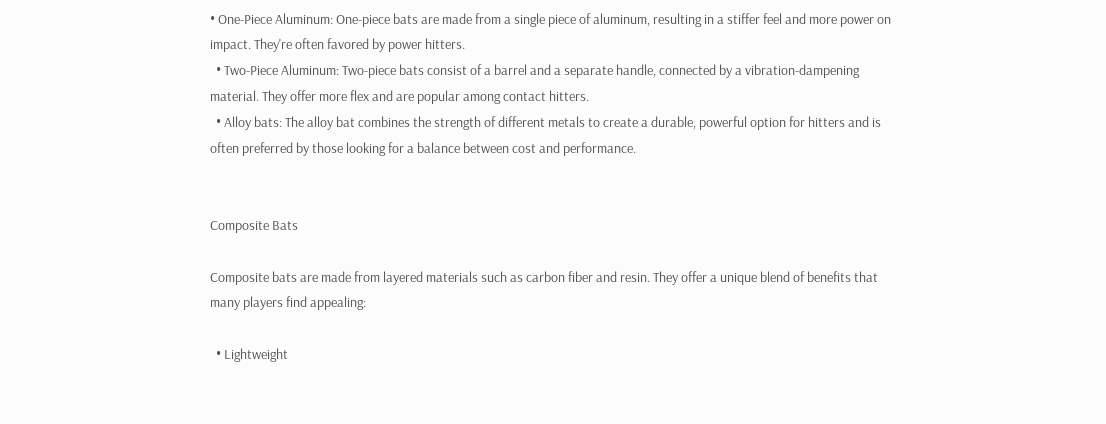• One-Piece Aluminum: One-piece bats are made from a single piece of aluminum, resulting in a stiffer feel and more power on impact. They're often favored by power hitters.
  • Two-Piece Aluminum: Two-piece bats consist of a barrel and a separate handle, connected by a vibration-dampening material. They offer more flex and are popular among contact hitters.
  • Alloy bats: The alloy bat combines the strength of different metals to create a durable, powerful option for hitters and is often preferred by those looking for a balance between cost and performance.


Composite Bats

Composite bats are made from layered materials such as carbon fiber and resin. They offer a unique blend of benefits that many players find appealing:

  • Lightweight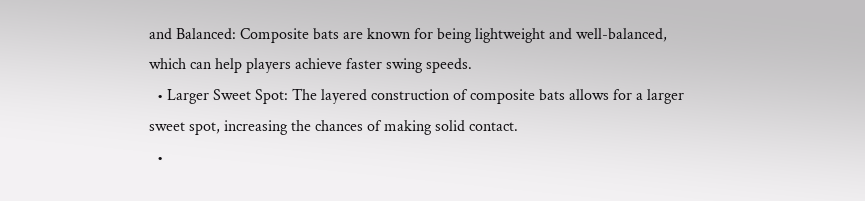and Balanced: Composite bats are known for being lightweight and well-balanced, which can help players achieve faster swing speeds.
  • Larger Sweet Spot: The layered construction of composite bats allows for a larger sweet spot, increasing the chances of making solid contact.
  •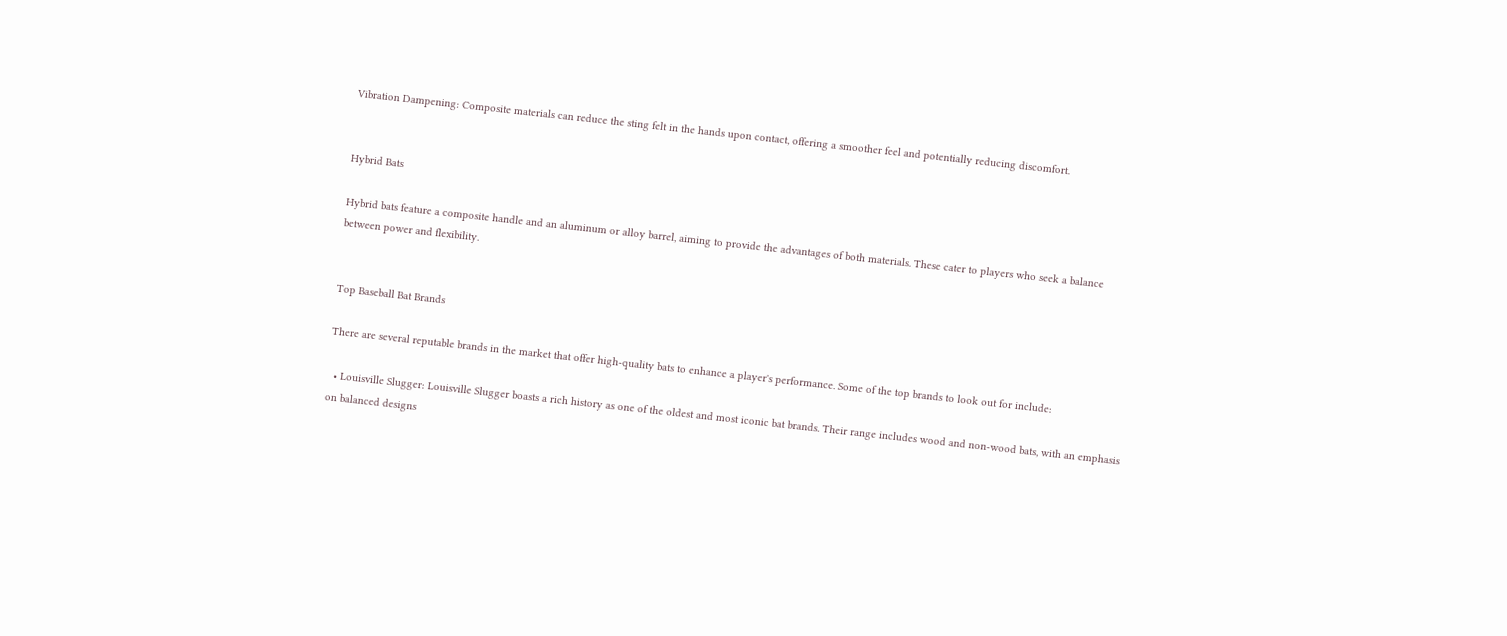Vibration Dampening: Composite materials can reduce the sting felt in the hands upon contact, offering a smoother feel and potentially reducing discomfort.


Hybrid Bats

Hybrid bats feature a composite handle and an aluminum or alloy barrel, aiming to provide the advantages of both materials. These cater to players who seek a balance between power and flexibility.


Top Baseball Bat Brands

There are several reputable brands in the market that offer high-quality bats to enhance a player's performance. Some of the top brands to look out for include:

  • Louisville Slugger: Louisville Slugger boasts a rich history as one of the oldest and most iconic bat brands. Their range includes wood and non-wood bats, with an emphasis on balanced designs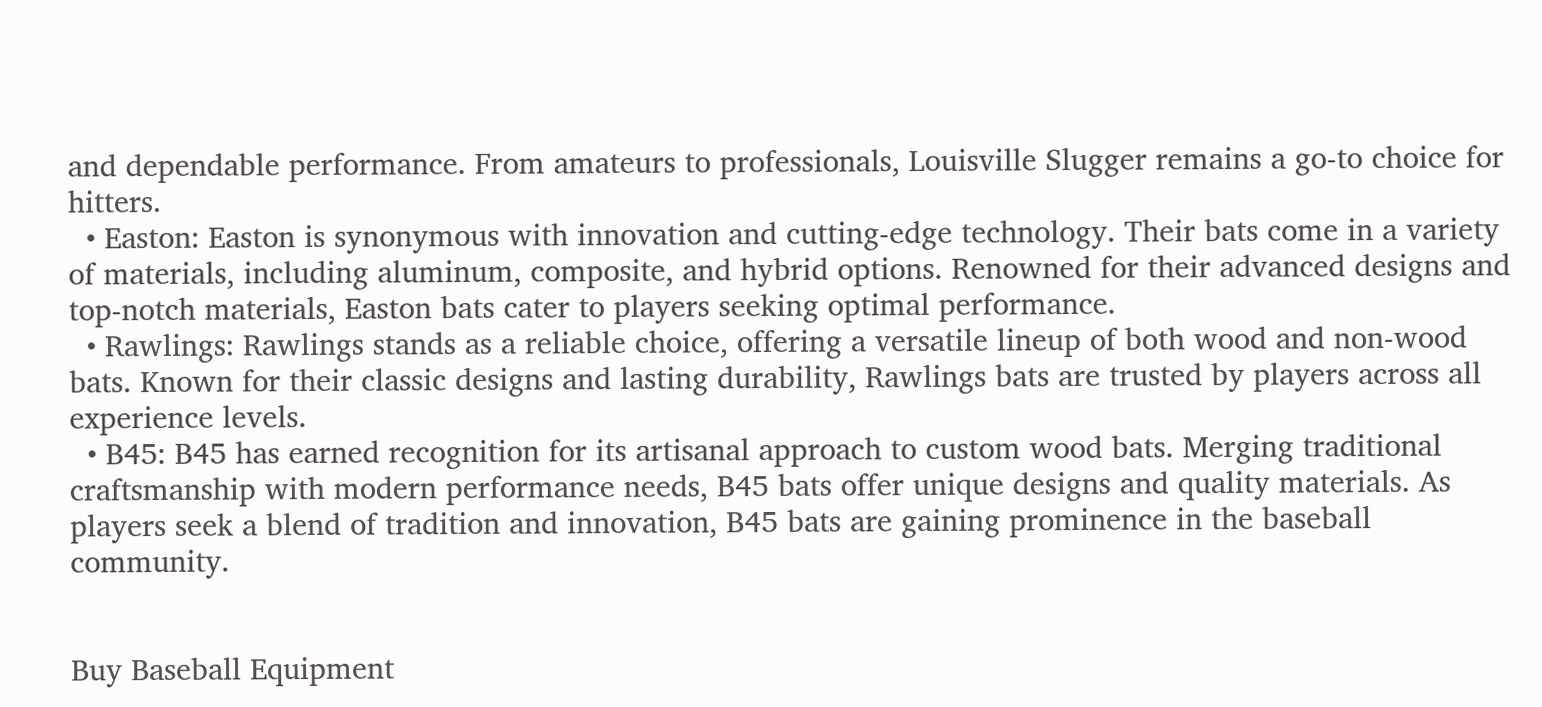and dependable performance. From amateurs to professionals, Louisville Slugger remains a go-to choice for hitters.
  • Easton: Easton is synonymous with innovation and cutting-edge technology. Their bats come in a variety of materials, including aluminum, composite, and hybrid options. Renowned for their advanced designs and top-notch materials, Easton bats cater to players seeking optimal performance.
  • Rawlings: Rawlings stands as a reliable choice, offering a versatile lineup of both wood and non-wood bats. Known for their classic designs and lasting durability, Rawlings bats are trusted by players across all experience levels.
  • B45: B45 has earned recognition for its artisanal approach to custom wood bats. Merging traditional craftsmanship with modern performance needs, B45 bats offer unique designs and quality materials. As players seek a blend of tradition and innovation, B45 bats are gaining prominence in the baseball community.


Buy Baseball Equipment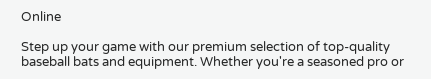Online

Step up your game with our premium selection of top-quality baseball bats and equipment. Whether you're a seasoned pro or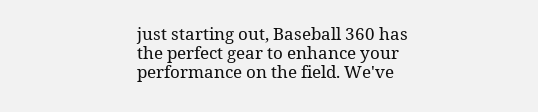just starting out, Baseball 360 has the perfect gear to enhance your performance on the field. We've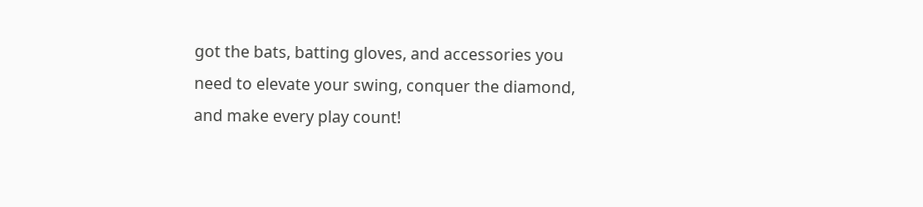got the bats, batting gloves, and accessories you need to elevate your swing, conquer the diamond, and make every play count!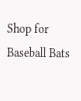Shop for Baseball Bats